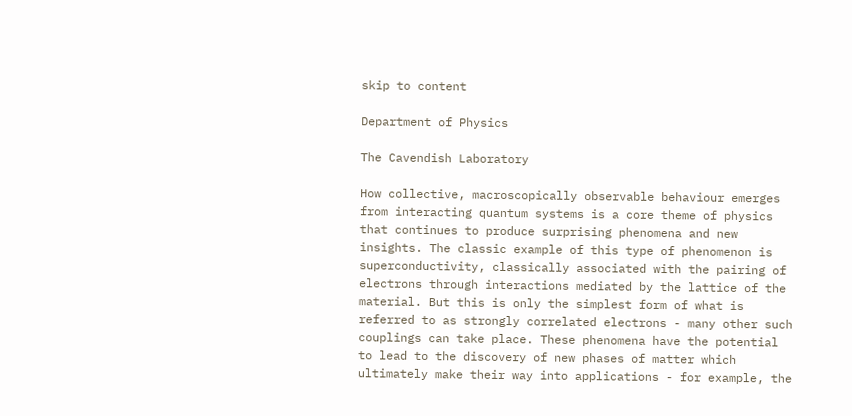skip to content

Department of Physics

The Cavendish Laboratory

How collective, macroscopically observable behaviour emerges from interacting quantum systems is a core theme of physics that continues to produce surprising phenomena and new insights. The classic example of this type of phenomenon is superconductivity, classically associated with the pairing of electrons through interactions mediated by the lattice of the material. But this is only the simplest form of what is referred to as strongly correlated electrons - many other such couplings can take place. These phenomena have the potential to lead to the discovery of new phases of matter which ultimately make their way into applications - for example, the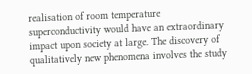realisation of room temperature superconductivity would have an extraordinary impact upon society at large. The discovery of qualitatively new phenomena involves the study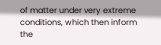of matter under very extreme conditions, which then inform the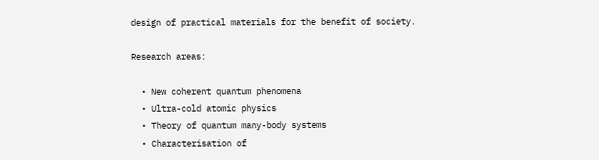design of practical materials for the benefit of society.

Research areas:

  • New coherent quantum phenomena
  • Ultra-cold atomic physics
  • Theory of quantum many-body systems
  • Characterisation of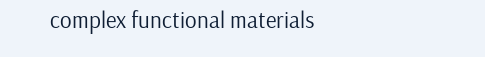complex functional materials